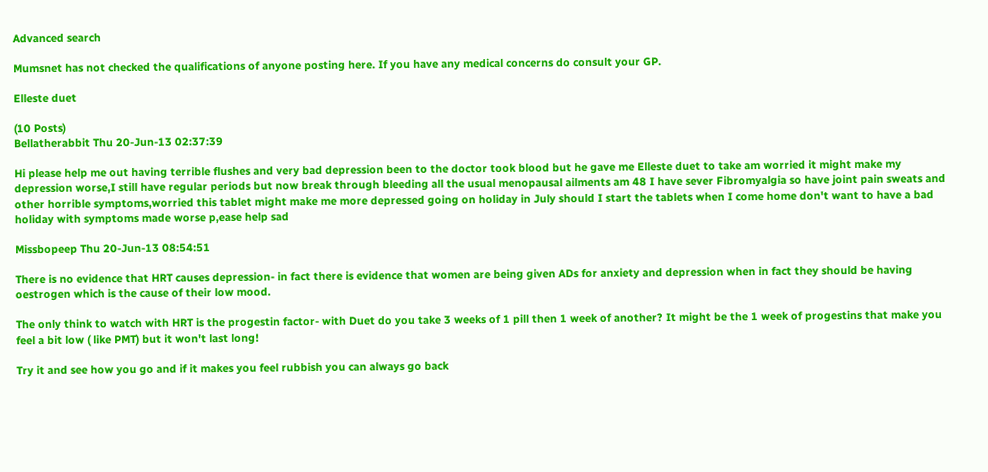Advanced search

Mumsnet has not checked the qualifications of anyone posting here. If you have any medical concerns do consult your GP.

Elleste duet

(10 Posts)
Bellatherabbit Thu 20-Jun-13 02:37:39

Hi please help me out having terrible flushes and very bad depression been to the doctor took blood but he gave me Elleste duet to take am worried it might make my depression worse,I still have regular periods but now break through bleeding all the usual menopausal ailments am 48 I have sever Fibromyalgia so have joint pain sweats and other horrible symptoms,worried this tablet might make me more depressed going on holiday in July should I start the tablets when I come home don't want to have a bad holiday with symptoms made worse p,ease help sad

Missbopeep Thu 20-Jun-13 08:54:51

There is no evidence that HRT causes depression- in fact there is evidence that women are being given ADs for anxiety and depression when in fact they should be having oestrogen which is the cause of their low mood.

The only think to watch with HRT is the progestin factor- with Duet do you take 3 weeks of 1 pill then 1 week of another? It might be the 1 week of progestins that make you feel a bit low ( like PMT) but it won't last long!

Try it and see how you go and if it makes you feel rubbish you can always go back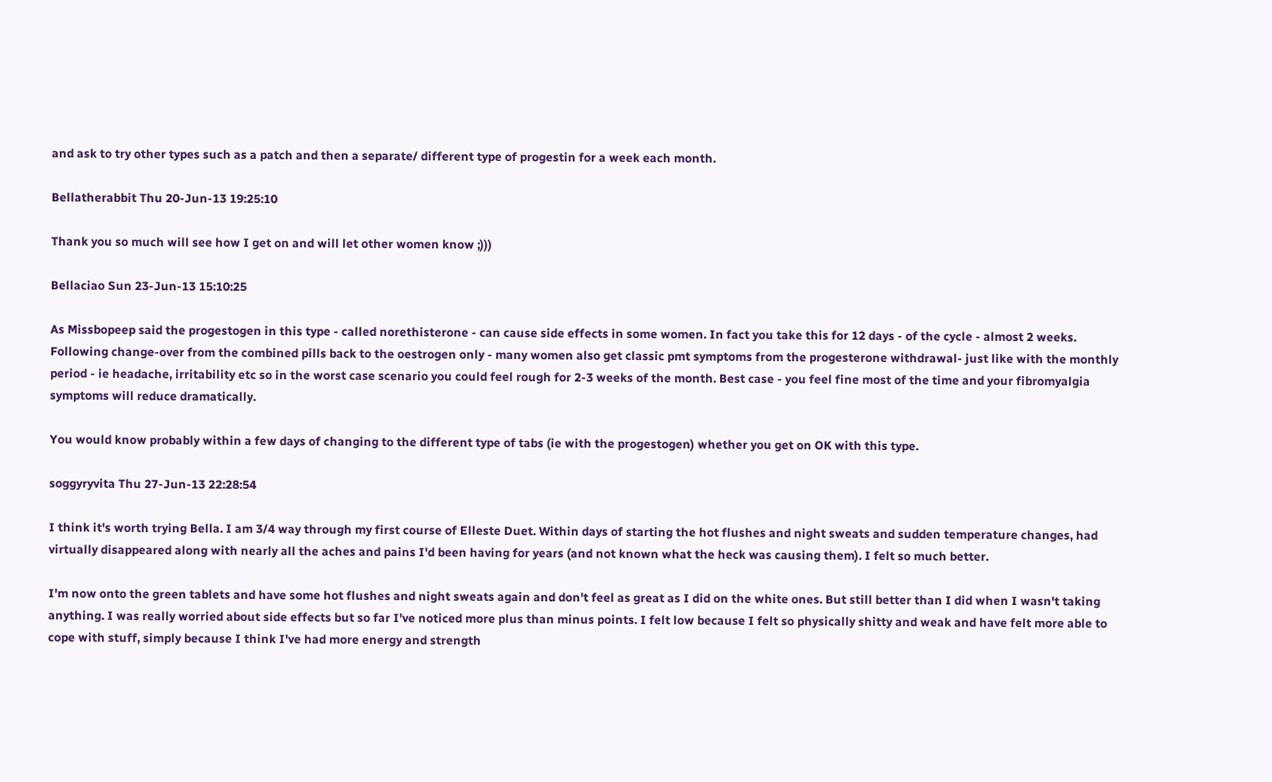and ask to try other types such as a patch and then a separate/ different type of progestin for a week each month.

Bellatherabbit Thu 20-Jun-13 19:25:10

Thank you so much will see how I get on and will let other women know ;)))

Bellaciao Sun 23-Jun-13 15:10:25

As Missbopeep said the progestogen in this type - called norethisterone - can cause side effects in some women. In fact you take this for 12 days - of the cycle - almost 2 weeks. Following change-over from the combined pills back to the oestrogen only - many women also get classic pmt symptoms from the progesterone withdrawal- just like with the monthly period - ie headache, irritability etc so in the worst case scenario you could feel rough for 2-3 weeks of the month. Best case - you feel fine most of the time and your fibromyalgia symptoms will reduce dramatically.

You would know probably within a few days of changing to the different type of tabs (ie with the progestogen) whether you get on OK with this type.

soggyryvita Thu 27-Jun-13 22:28:54

I think it's worth trying Bella. I am 3/4 way through my first course of Elleste Duet. Within days of starting the hot flushes and night sweats and sudden temperature changes, had virtually disappeared along with nearly all the aches and pains I'd been having for years (and not known what the heck was causing them). I felt so much better.

I'm now onto the green tablets and have some hot flushes and night sweats again and don't feel as great as I did on the white ones. But still better than I did when I wasn't taking anything. I was really worried about side effects but so far I've noticed more plus than minus points. I felt low because I felt so physically shitty and weak and have felt more able to cope with stuff, simply because I think I've had more energy and strength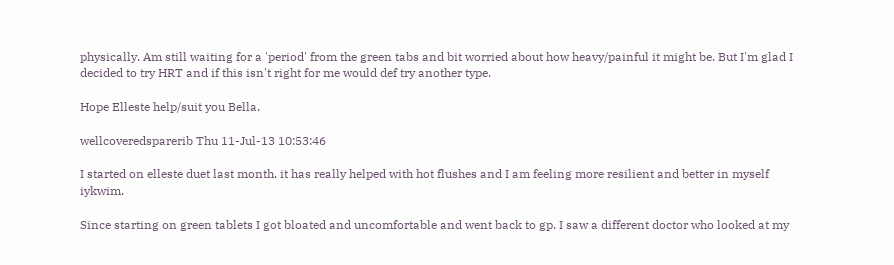physically. Am still waiting for a 'period' from the green tabs and bit worried about how heavy/painful it might be. But I'm glad I decided to try HRT and if this isn't right for me would def try another type.

Hope Elleste help/suit you Bella.

wellcoveredsparerib Thu 11-Jul-13 10:53:46

I started on elleste duet last month. it has really helped with hot flushes and I am feeling more resilient and better in myself iykwim.

Since starting on green tablets I got bloated and uncomfortable and went back to gp. I saw a different doctor who looked at my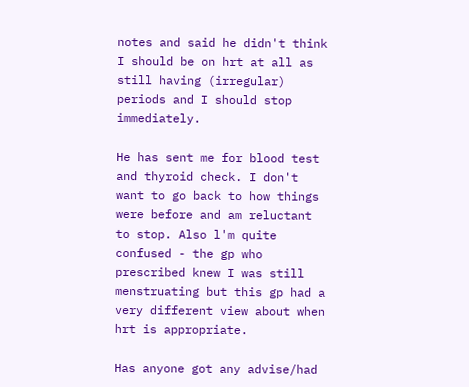notes and said he didn't think I should be on hrt at all as still having (irregular) periods and I should stop immediately.

He has sent me for blood test and thyroid check. I don't want to go back to how things were before and am reluctant to stop. Also l'm quite confused - the gp who prescribed knew I was still menstruating but this gp had a very different view about when hrt is appropriate.

Has anyone got any advise/had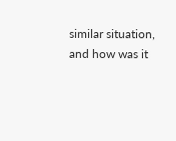similar situation, and how was it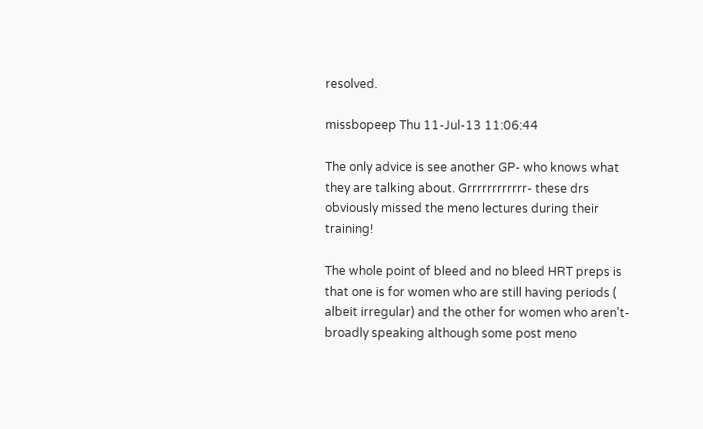resolved.

missbopeep Thu 11-Jul-13 11:06:44

The only advice is see another GP- who knows what they are talking about. Grrrrrrrrrrrr- these drs obviously missed the meno lectures during their training!

The whole point of bleed and no bleed HRT preps is that one is for women who are still having periods ( albeit irregular) and the other for women who aren't- broadly speaking although some post meno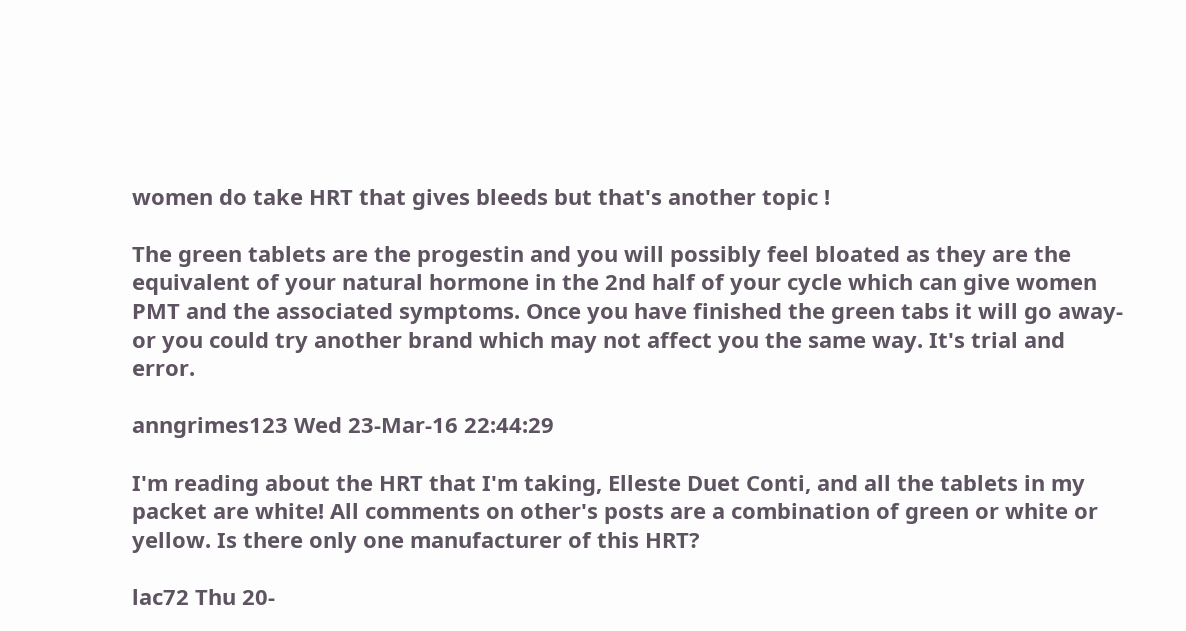women do take HRT that gives bleeds but that's another topic !

The green tablets are the progestin and you will possibly feel bloated as they are the equivalent of your natural hormone in the 2nd half of your cycle which can give women PMT and the associated symptoms. Once you have finished the green tabs it will go away- or you could try another brand which may not affect you the same way. It's trial and error.

anngrimes123 Wed 23-Mar-16 22:44:29

I'm reading about the HRT that I'm taking, Elleste Duet Conti, and all the tablets in my packet are white! All comments on other's posts are a combination of green or white or yellow. Is there only one manufacturer of this HRT?

lac72 Thu 20-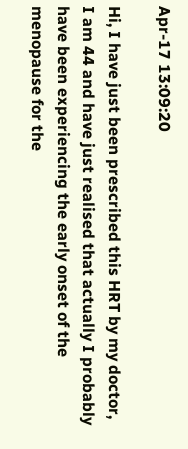Apr-17 13:09:20

Hi, I have just been prescribed this HRT by my doctor, I am 44 and have just realised that actually I probably have been experiencing the early onset of the menopause for the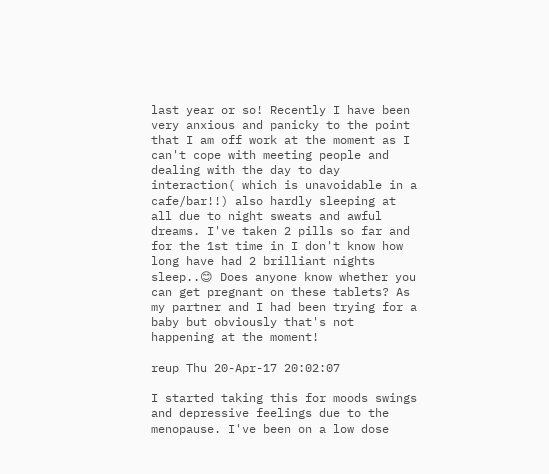last year or so! Recently I have been very anxious and panicky to the point that I am off work at the moment as I can't cope with meeting people and dealing with the day to day interaction( which is unavoidable in a cafe/bar!!) also hardly sleeping at all due to night sweats and awful dreams. I've taken 2 pills so far and for the 1st time in I don't know how long have had 2 brilliant nights sleep..😊 Does anyone know whether you can get pregnant on these tablets? As my partner and I had been trying for a baby but obviously that's not happening at the moment!

reup Thu 20-Apr-17 20:02:07

I started taking this for moods swings and depressive feelings due to the menopause. I've been on a low dose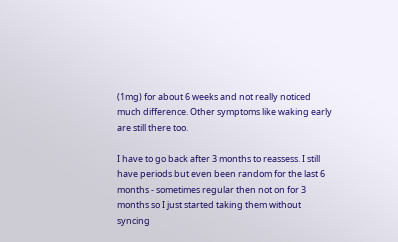(1mg) for about 6 weeks and not really noticed much difference. Other symptoms like waking early are still there too.

I have to go back after 3 months to reassess. I still have periods but even been random for the last 6 months - sometimes regular then not on for 3 months so I just started taking them without syncing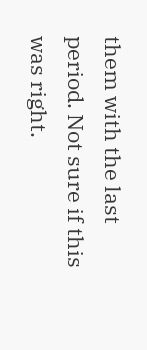them with the last period. Not sure if this was right.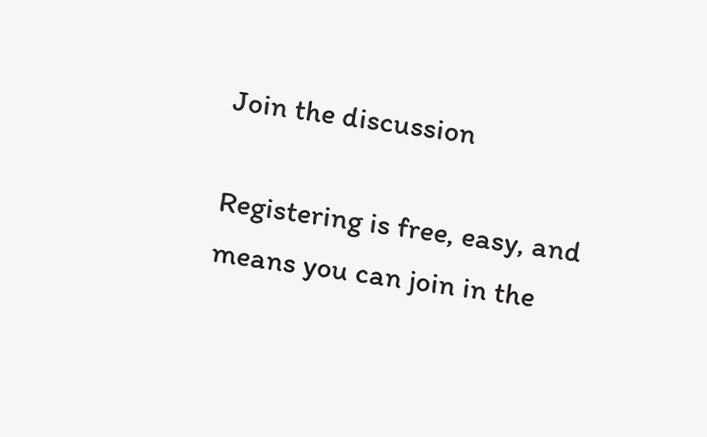Join the discussion

Registering is free, easy, and means you can join in the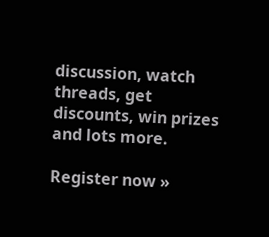discussion, watch threads, get discounts, win prizes and lots more.

Register now »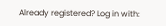Already registered? Log in with: